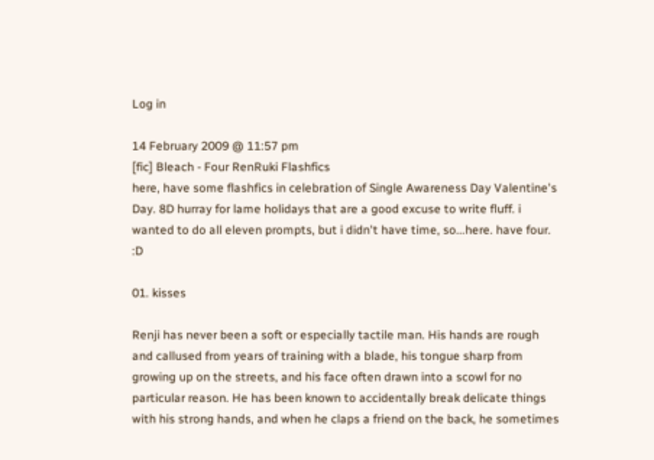Log in

14 February 2009 @ 11:57 pm
[fic] Bleach - Four RenRuki Flashfics
here, have some flashfics in celebration of Single Awareness Day Valentine's Day. 8D hurray for lame holidays that are a good excuse to write fluff. i wanted to do all eleven prompts, but i didn't have time, so...here. have four. :D

01. kisses

Renji has never been a soft or especially tactile man. His hands are rough and callused from years of training with a blade, his tongue sharp from growing up on the streets, and his face often drawn into a scowl for no particular reason. He has been known to accidentally break delicate things with his strong hands, and when he claps a friend on the back, he sometimes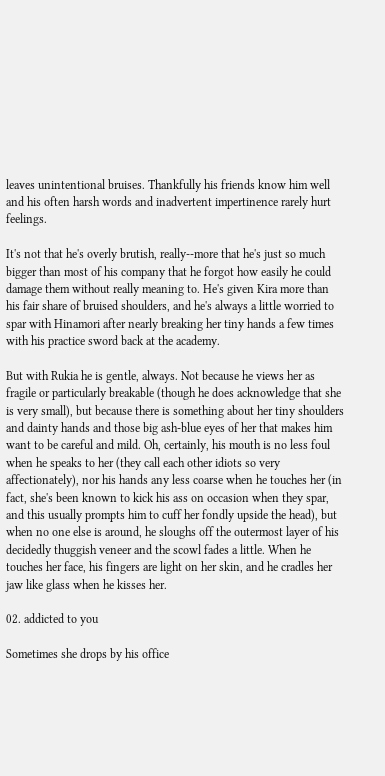leaves unintentional bruises. Thankfully his friends know him well and his often harsh words and inadvertent impertinence rarely hurt feelings.

It's not that he's overly brutish, really--more that he's just so much bigger than most of his company that he forgot how easily he could damage them without really meaning to. He's given Kira more than his fair share of bruised shoulders, and he's always a little worried to spar with Hinamori after nearly breaking her tiny hands a few times with his practice sword back at the academy.

But with Rukia he is gentle, always. Not because he views her as fragile or particularly breakable (though he does acknowledge that she is very small), but because there is something about her tiny shoulders and dainty hands and those big ash-blue eyes of her that makes him want to be careful and mild. Oh, certainly, his mouth is no less foul when he speaks to her (they call each other idiots so very affectionately), nor his hands any less coarse when he touches her (in fact, she's been known to kick his ass on occasion when they spar, and this usually prompts him to cuff her fondly upside the head), but when no one else is around, he sloughs off the outermost layer of his decidedly thuggish veneer and the scowl fades a little. When he touches her face, his fingers are light on her skin, and he cradles her jaw like glass when he kisses her.

02. addicted to you

Sometimes she drops by his office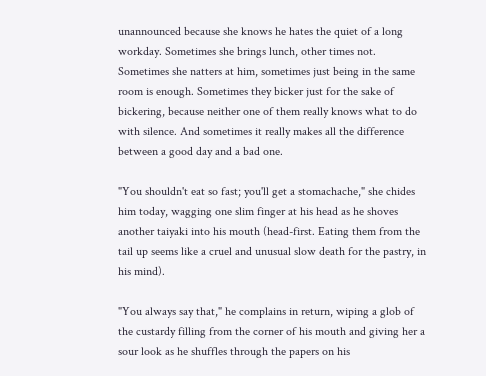unannounced because she knows he hates the quiet of a long workday. Sometimes she brings lunch, other times not. Sometimes she natters at him, sometimes just being in the same room is enough. Sometimes they bicker just for the sake of bickering, because neither one of them really knows what to do with silence. And sometimes it really makes all the difference between a good day and a bad one.

"You shouldn't eat so fast; you'll get a stomachache," she chides him today, wagging one slim finger at his head as he shoves another taiyaki into his mouth (head-first. Eating them from the tail up seems like a cruel and unusual slow death for the pastry, in his mind).

"You always say that," he complains in return, wiping a glob of the custardy filling from the corner of his mouth and giving her a sour look as he shuffles through the papers on his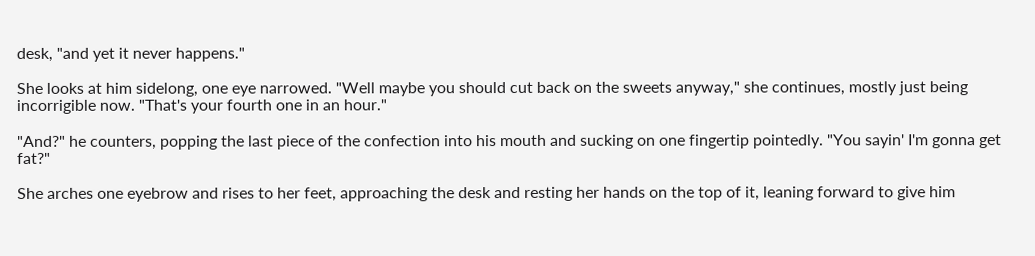desk, "and yet it never happens."

She looks at him sidelong, one eye narrowed. "Well maybe you should cut back on the sweets anyway," she continues, mostly just being incorrigible now. "That's your fourth one in an hour."

"And?" he counters, popping the last piece of the confection into his mouth and sucking on one fingertip pointedly. "You sayin' I'm gonna get fat?"

She arches one eyebrow and rises to her feet, approaching the desk and resting her hands on the top of it, leaning forward to give him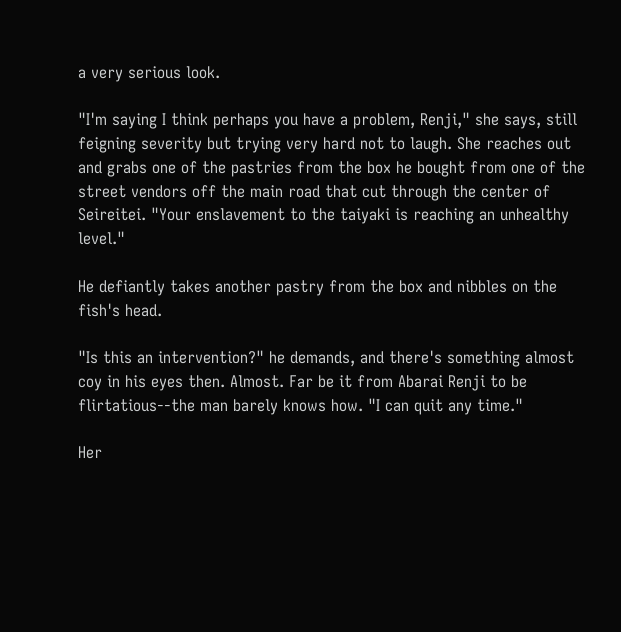a very serious look.

"I'm saying I think perhaps you have a problem, Renji," she says, still feigning severity but trying very hard not to laugh. She reaches out and grabs one of the pastries from the box he bought from one of the street vendors off the main road that cut through the center of Seireitei. "Your enslavement to the taiyaki is reaching an unhealthy level."

He defiantly takes another pastry from the box and nibbles on the fish's head.

"Is this an intervention?" he demands, and there's something almost coy in his eyes then. Almost. Far be it from Abarai Renji to be flirtatious--the man barely knows how. "I can quit any time."

Her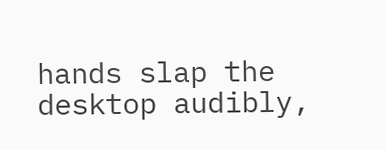hands slap the desktop audibly,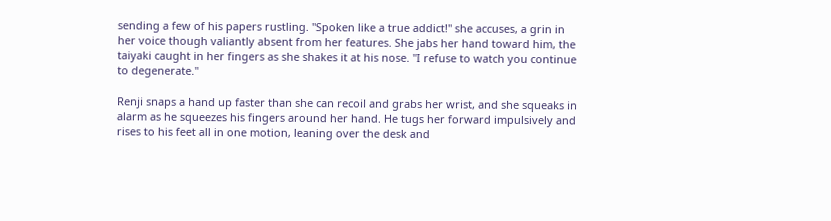sending a few of his papers rustling. "Spoken like a true addict!" she accuses, a grin in her voice though valiantly absent from her features. She jabs her hand toward him, the taiyaki caught in her fingers as she shakes it at his nose. "I refuse to watch you continue to degenerate."

Renji snaps a hand up faster than she can recoil and grabs her wrist, and she squeaks in alarm as he squeezes his fingers around her hand. He tugs her forward impulsively and rises to his feet all in one motion, leaning over the desk and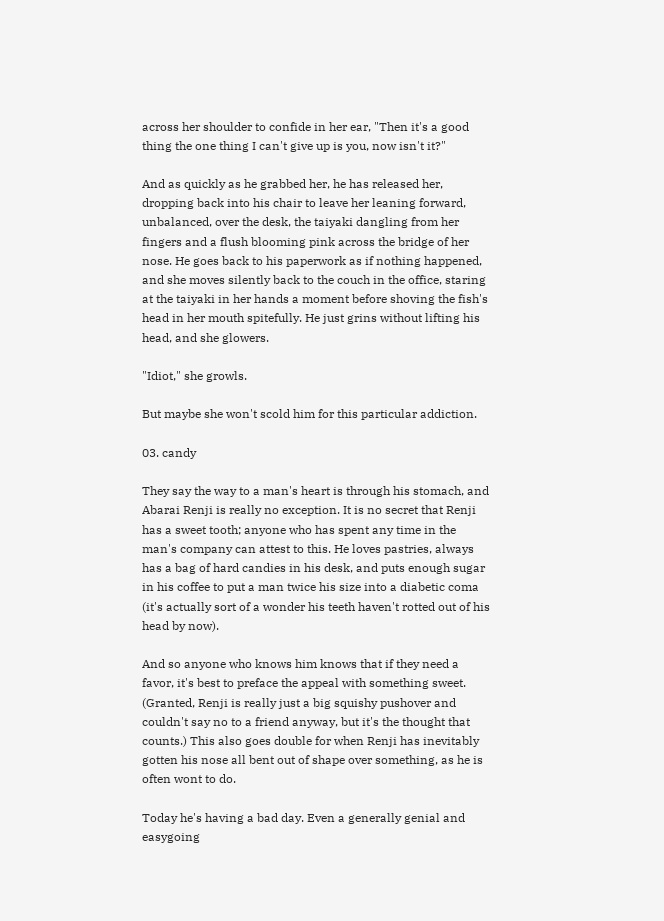across her shoulder to confide in her ear, "Then it's a good thing the one thing I can't give up is you, now isn't it?"

And as quickly as he grabbed her, he has released her, dropping back into his chair to leave her leaning forward, unbalanced, over the desk, the taiyaki dangling from her fingers and a flush blooming pink across the bridge of her nose. He goes back to his paperwork as if nothing happened, and she moves silently back to the couch in the office, staring at the taiyaki in her hands a moment before shoving the fish's head in her mouth spitefully. He just grins without lifting his head, and she glowers.

"Idiot," she growls.

But maybe she won't scold him for this particular addiction.

03. candy

They say the way to a man's heart is through his stomach, and Abarai Renji is really no exception. It is no secret that Renji has a sweet tooth; anyone who has spent any time in the man's company can attest to this. He loves pastries, always has a bag of hard candies in his desk, and puts enough sugar in his coffee to put a man twice his size into a diabetic coma (it's actually sort of a wonder his teeth haven't rotted out of his head by now).

And so anyone who knows him knows that if they need a favor, it's best to preface the appeal with something sweet. (Granted, Renji is really just a big squishy pushover and couldn't say no to a friend anyway, but it's the thought that counts.) This also goes double for when Renji has inevitably gotten his nose all bent out of shape over something, as he is often wont to do.

Today he's having a bad day. Even a generally genial and easygoing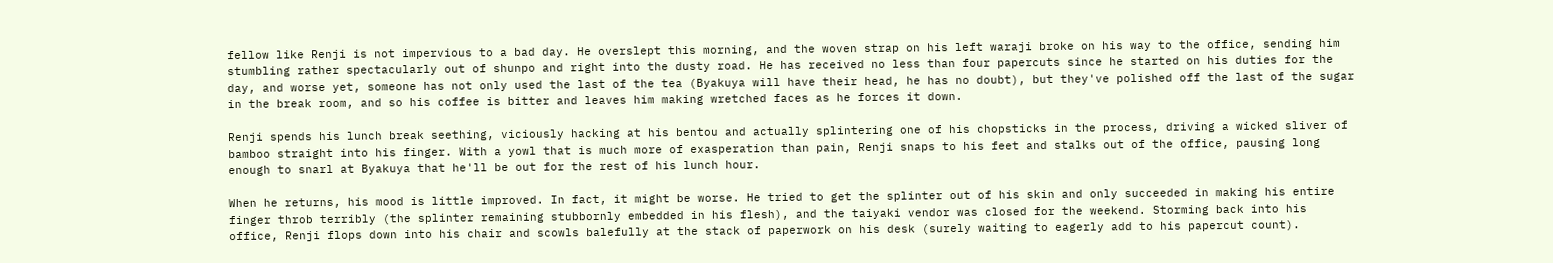fellow like Renji is not impervious to a bad day. He overslept this morning, and the woven strap on his left waraji broke on his way to the office, sending him stumbling rather spectacularly out of shunpo and right into the dusty road. He has received no less than four papercuts since he started on his duties for the day, and worse yet, someone has not only used the last of the tea (Byakuya will have their head, he has no doubt), but they've polished off the last of the sugar in the break room, and so his coffee is bitter and leaves him making wretched faces as he forces it down.

Renji spends his lunch break seething, viciously hacking at his bentou and actually splintering one of his chopsticks in the process, driving a wicked sliver of bamboo straight into his finger. With a yowl that is much more of exasperation than pain, Renji snaps to his feet and stalks out of the office, pausing long enough to snarl at Byakuya that he'll be out for the rest of his lunch hour.

When he returns, his mood is little improved. In fact, it might be worse. He tried to get the splinter out of his skin and only succeeded in making his entire finger throb terribly (the splinter remaining stubbornly embedded in his flesh), and the taiyaki vendor was closed for the weekend. Storming back into his office, Renji flops down into his chair and scowls balefully at the stack of paperwork on his desk (surely waiting to eagerly add to his papercut count).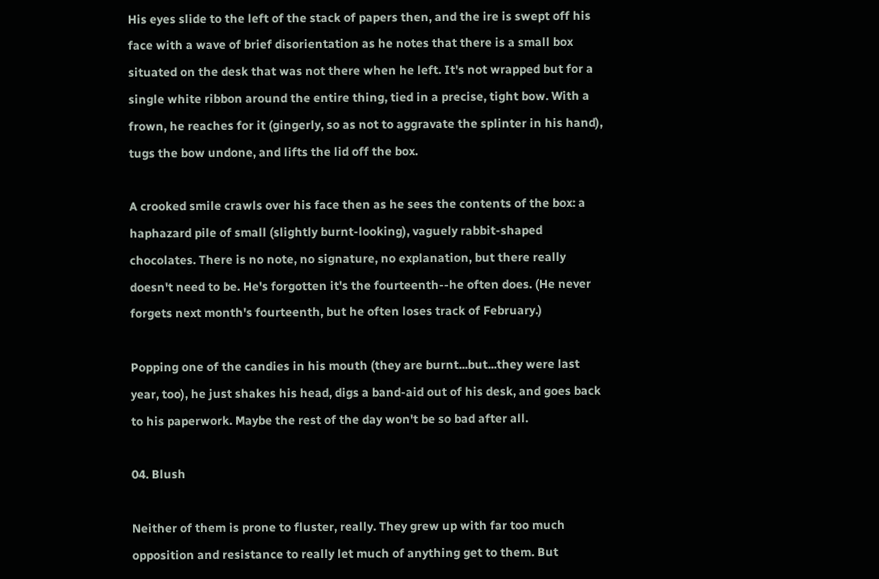His eyes slide to the left of the stack of papers then, and the ire is swept off his face with a wave of brief disorientation as he notes that there is a small box situated on the desk that was not there when he left. It's not wrapped but for a single white ribbon around the entire thing, tied in a precise, tight bow. With a frown, he reaches for it (gingerly, so as not to aggravate the splinter in his hand), tugs the bow undone, and lifts the lid off the box.

A crooked smile crawls over his face then as he sees the contents of the box: a haphazard pile of small (slightly burnt-looking), vaguely rabbit-shaped chocolates. There is no note, no signature, no explanation, but there really doesn't need to be. He's forgotten it's the fourteenth--he often does. (He never forgets next month's fourteenth, but he often loses track of February.)

Popping one of the candies in his mouth (they are burnt...but...they were last year, too), he just shakes his head, digs a band-aid out of his desk, and goes back to his paperwork. Maybe the rest of the day won't be so bad after all.

04. Blush

Neither of them is prone to fluster, really. They grew up with far too much opposition and resistance to really let much of anything get to them. But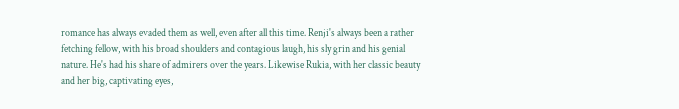romance has always evaded them as well, even after all this time. Renji's always been a rather fetching fellow, with his broad shoulders and contagious laugh, his sly grin and his genial nature. He's had his share of admirers over the years. Likewise Rukia, with her classic beauty and her big, captivating eyes,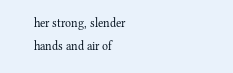her strong, slender hands and air of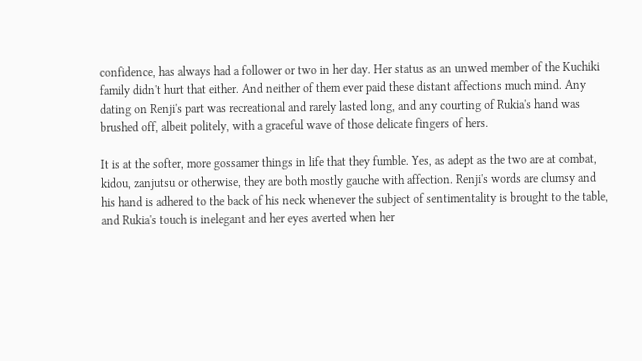confidence, has always had a follower or two in her day. Her status as an unwed member of the Kuchiki family didn't hurt that either. And neither of them ever paid these distant affections much mind. Any dating on Renji's part was recreational and rarely lasted long, and any courting of Rukia's hand was brushed off, albeit politely, with a graceful wave of those delicate fingers of hers.

It is at the softer, more gossamer things in life that they fumble. Yes, as adept as the two are at combat, kidou, zanjutsu or otherwise, they are both mostly gauche with affection. Renji's words are clumsy and his hand is adhered to the back of his neck whenever the subject of sentimentality is brought to the table, and Rukia's touch is inelegant and her eyes averted when her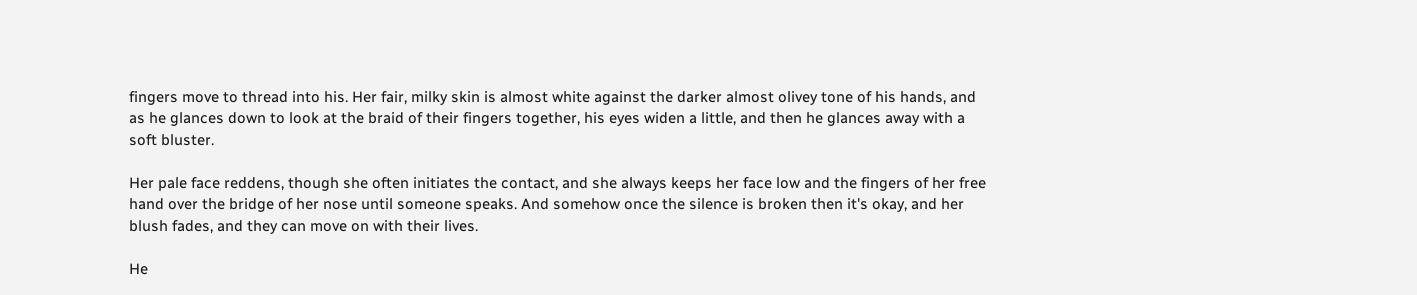fingers move to thread into his. Her fair, milky skin is almost white against the darker almost olivey tone of his hands, and as he glances down to look at the braid of their fingers together, his eyes widen a little, and then he glances away with a soft bluster.

Her pale face reddens, though she often initiates the contact, and she always keeps her face low and the fingers of her free hand over the bridge of her nose until someone speaks. And somehow once the silence is broken then it's okay, and her blush fades, and they can move on with their lives.

He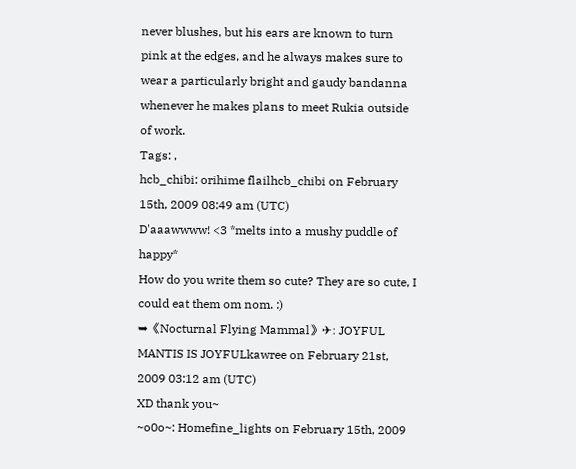never blushes, but his ears are known to turn pink at the edges, and he always makes sure to wear a particularly bright and gaudy bandanna whenever he makes plans to meet Rukia outside of work.
Tags: ,
hcb_chibi: orihime flailhcb_chibi on February 15th, 2009 08:49 am (UTC)
D'aaawwww! <3 *melts into a mushy puddle of happy*
How do you write them so cute? They are so cute, I could eat them om nom. :)
➥《Nocturnal Flying Mammal》✈: JOYFUL MANTIS IS JOYFULkawree on February 21st, 2009 03:12 am (UTC)
XD thank you~
~o0o~: Homefine_lights on February 15th, 2009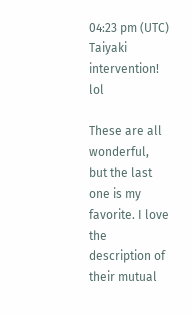04:23 pm (UTC)
Taiyaki intervention! lol

These are all wonderful, but the last one is my favorite. I love the description of their mutual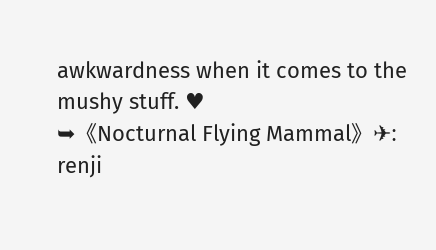awkwardness when it comes to the mushy stuff. ♥
➥《Nocturnal Flying Mammal》✈: renji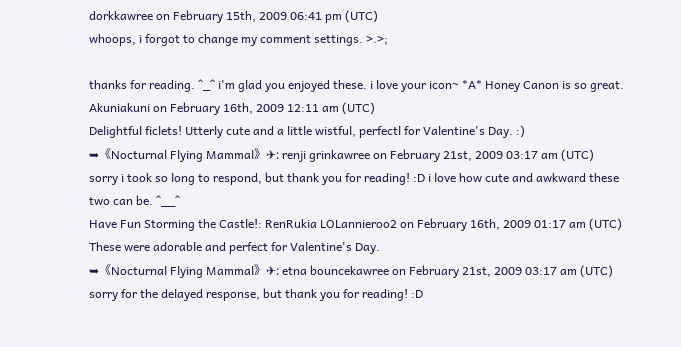dorkkawree on February 15th, 2009 06:41 pm (UTC)
whoops, i forgot to change my comment settings. >.>;

thanks for reading. ^_^ i'm glad you enjoyed these. i love your icon~ *A* Honey Canon is so great.
Akuniakuni on February 16th, 2009 12:11 am (UTC)
Delightful ficlets! Utterly cute and a little wistful, perfectl for Valentine's Day. :)
➥《Nocturnal Flying Mammal》✈: renji grinkawree on February 21st, 2009 03:17 am (UTC)
sorry i took so long to respond, but thank you for reading! :D i love how cute and awkward these two can be. ^__^
Have Fun Storming the Castle!: RenRukia LOLannieroo2 on February 16th, 2009 01:17 am (UTC)
These were adorable and perfect for Valentine's Day.
➥《Nocturnal Flying Mammal》✈: etna bouncekawree on February 21st, 2009 03:17 am (UTC)
sorry for the delayed response, but thank you for reading! :D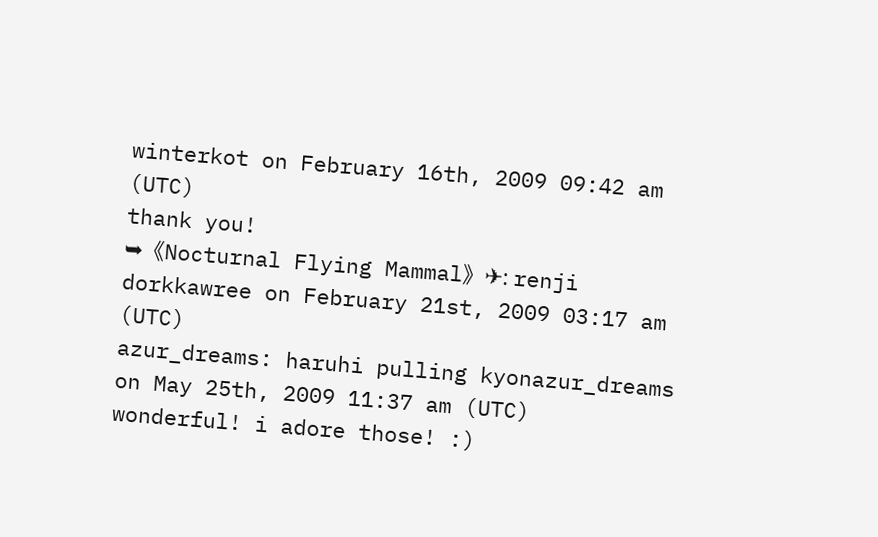winterkot on February 16th, 2009 09:42 am (UTC)
thank you!
➥《Nocturnal Flying Mammal》✈: renji dorkkawree on February 21st, 2009 03:17 am (UTC)
azur_dreams: haruhi pulling kyonazur_dreams on May 25th, 2009 11:37 am (UTC)
wonderful! i adore those! :)